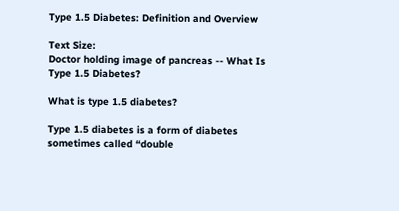Type 1.5 Diabetes: Definition and Overview

Text Size:
Doctor holding image of pancreas -- What Is Type 1.5 Diabetes?

What is type 1.5 diabetes?

Type 1.5 diabetes is a form of diabetes sometimes called “double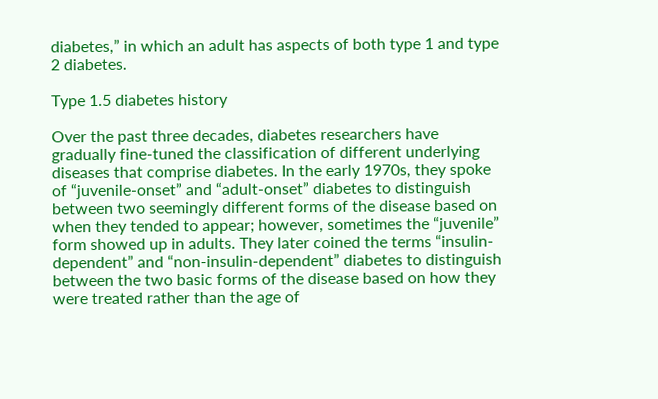diabetes,” in which an adult has aspects of both type 1 and type 2 diabetes.

Type 1.5 diabetes history

Over the past three decades, diabetes researchers have gradually fine-tuned the classification of different underlying diseases that comprise diabetes. In the early 1970s, they spoke of “juvenile-onset” and “adult-onset” diabetes to distinguish between two seemingly different forms of the disease based on when they tended to appear; however, sometimes the “juvenile” form showed up in adults. They later coined the terms “insulin-dependent” and “non-insulin-dependent” diabetes to distinguish between the two basic forms of the disease based on how they were treated rather than the age of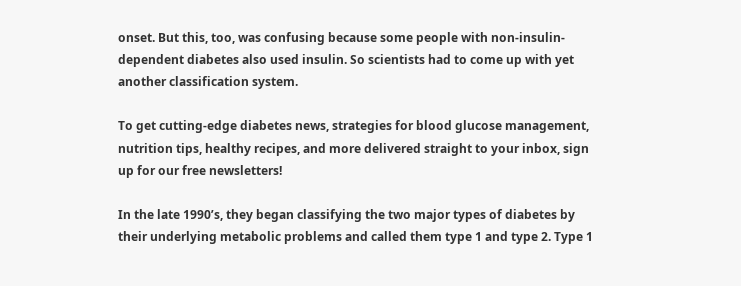onset. But this, too, was confusing because some people with non-insulin-dependent diabetes also used insulin. So scientists had to come up with yet another classification system.

To get cutting-edge diabetes news, strategies for blood glucose management, nutrition tips, healthy recipes, and more delivered straight to your inbox, sign up for our free newsletters!

In the late 1990’s, they began classifying the two major types of diabetes by their underlying metabolic problems and called them type 1 and type 2. Type 1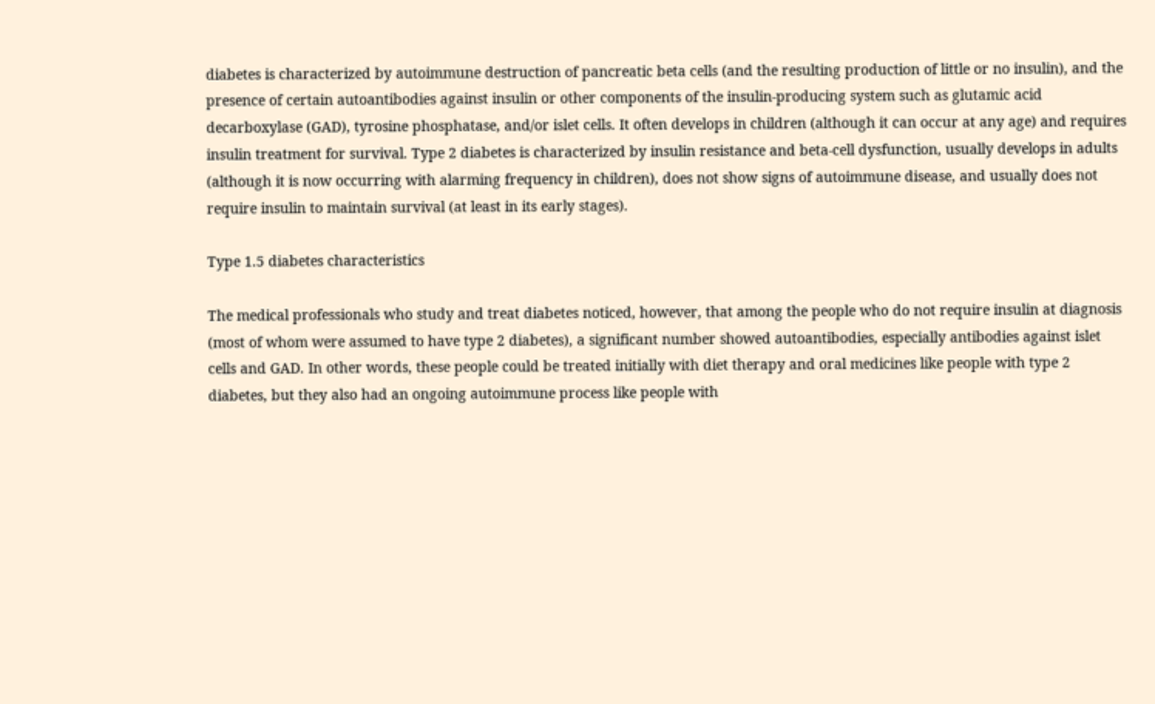diabetes is characterized by autoimmune destruction of pancreatic beta cells (and the resulting production of little or no insulin), and the presence of certain autoantibodies against insulin or other components of the insulin-producing system such as glutamic acid decarboxylase (GAD), tyrosine phosphatase, and/or islet cells. It often develops in children (although it can occur at any age) and requires insulin treatment for survival. Type 2 diabetes is characterized by insulin resistance and beta-cell dysfunction, usually develops in adults (although it is now occurring with alarming frequency in children), does not show signs of autoimmune disease, and usually does not require insulin to maintain survival (at least in its early stages).

Type 1.5 diabetes characteristics

The medical professionals who study and treat diabetes noticed, however, that among the people who do not require insulin at diagnosis (most of whom were assumed to have type 2 diabetes), a significant number showed autoantibodies, especially antibodies against islet cells and GAD. In other words, these people could be treated initially with diet therapy and oral medicines like people with type 2 diabetes, but they also had an ongoing autoimmune process like people with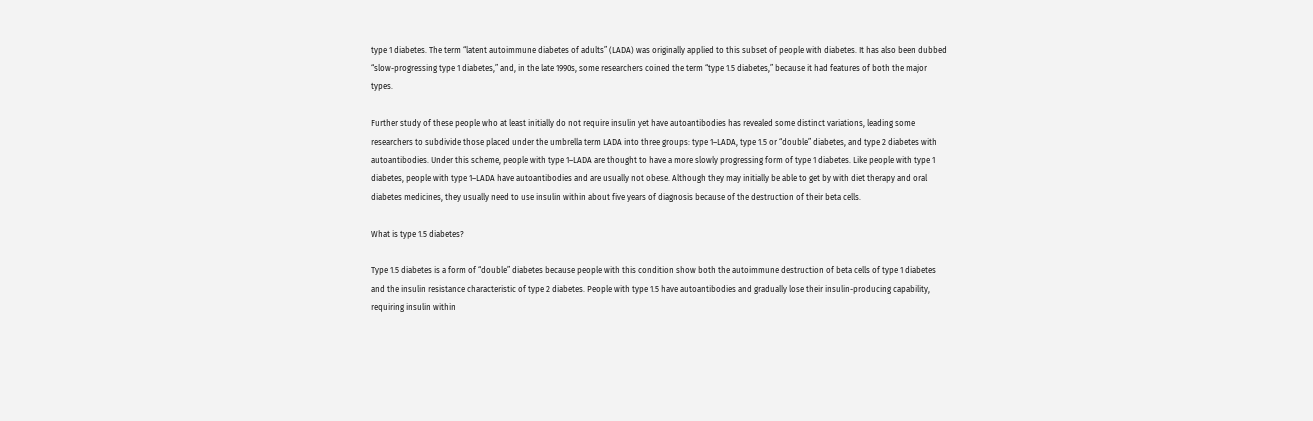type 1 diabetes. The term “latent autoimmune diabetes of adults” (LADA) was originally applied to this subset of people with diabetes. It has also been dubbed “slow-progressing type 1 diabetes,” and, in the late 1990s, some researchers coined the term “type 1.5 diabetes,” because it had features of both the major types.

Further study of these people who at least initially do not require insulin yet have autoantibodies has revealed some distinct variations, leading some researchers to subdivide those placed under the umbrella term LADA into three groups: type 1–LADA, type 1.5 or “double” diabetes, and type 2 diabetes with autoantibodies. Under this scheme, people with type 1–LADA are thought to have a more slowly progressing form of type 1 diabetes. Like people with type 1 diabetes, people with type 1–LADA have autoantibodies and are usually not obese. Although they may initially be able to get by with diet therapy and oral diabetes medicines, they usually need to use insulin within about five years of diagnosis because of the destruction of their beta cells.

What is type 1.5 diabetes?

Type 1.5 diabetes is a form of “double” diabetes because people with this condition show both the autoimmune destruction of beta cells of type 1 diabetes and the insulin resistance characteristic of type 2 diabetes. People with type 1.5 have autoantibodies and gradually lose their insulin-producing capability, requiring insulin within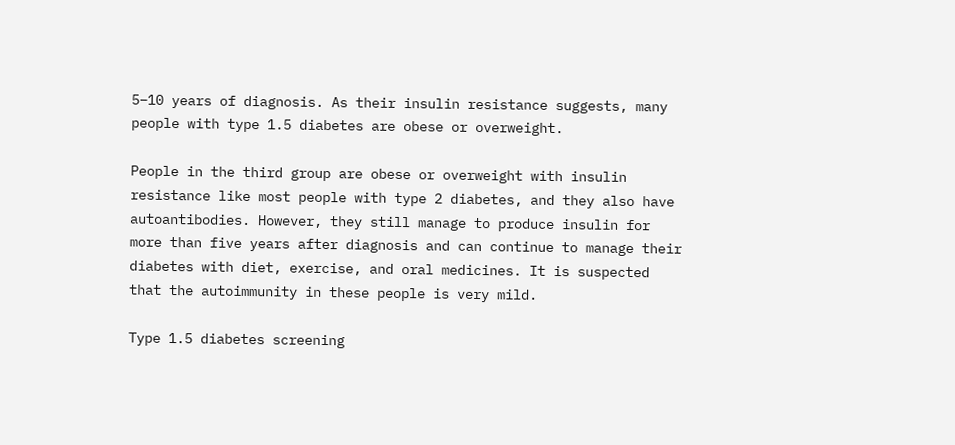5–10 years of diagnosis. As their insulin resistance suggests, many people with type 1.5 diabetes are obese or overweight.

People in the third group are obese or overweight with insulin resistance like most people with type 2 diabetes, and they also have autoantibodies. However, they still manage to produce insulin for more than five years after diagnosis and can continue to manage their diabetes with diet, exercise, and oral medicines. It is suspected that the autoimmunity in these people is very mild.

Type 1.5 diabetes screening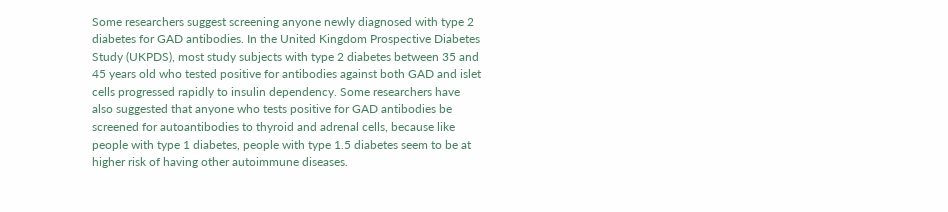Some researchers suggest screening anyone newly diagnosed with type 2 diabetes for GAD antibodies. In the United Kingdom Prospective Diabetes Study (UKPDS), most study subjects with type 2 diabetes between 35 and 45 years old who tested positive for antibodies against both GAD and islet cells progressed rapidly to insulin dependency. Some researchers have also suggested that anyone who tests positive for GAD antibodies be screened for autoantibodies to thyroid and adrenal cells, because like people with type 1 diabetes, people with type 1.5 diabetes seem to be at higher risk of having other autoimmune diseases.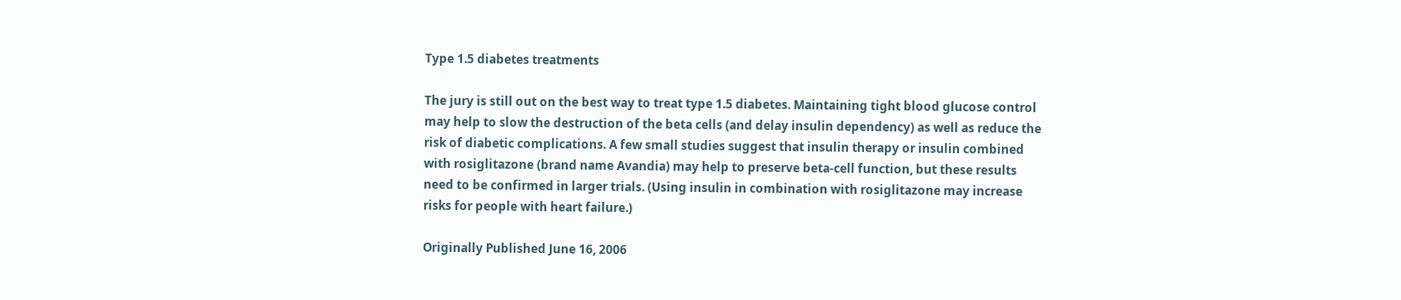Type 1.5 diabetes treatments

The jury is still out on the best way to treat type 1.5 diabetes. Maintaining tight blood glucose control may help to slow the destruction of the beta cells (and delay insulin dependency) as well as reduce the risk of diabetic complications. A few small studies suggest that insulin therapy or insulin combined with rosiglitazone (brand name Avandia) may help to preserve beta-cell function, but these results need to be confirmed in larger trials. (Using insulin in combination with rosiglitazone may increase risks for people with heart failure.)

Originally Published June 16, 2006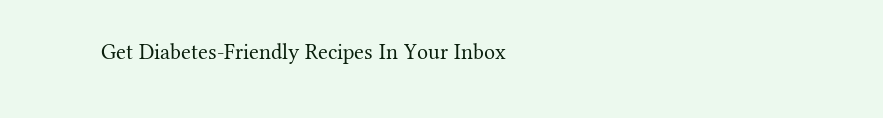Get Diabetes-Friendly Recipes In Your Inbox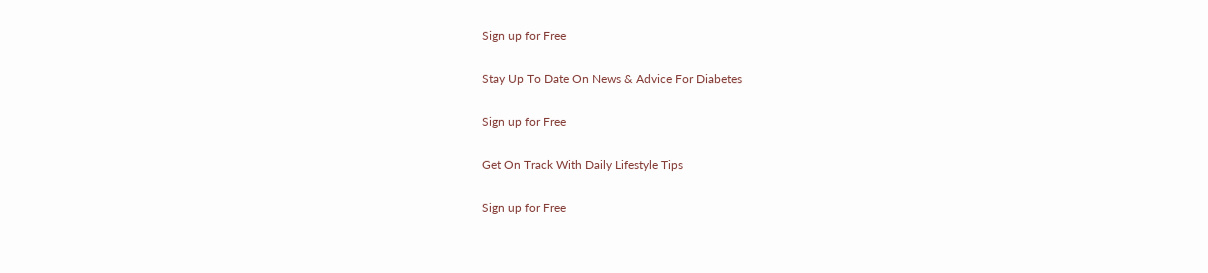Sign up for Free

Stay Up To Date On News & Advice For Diabetes

Sign up for Free

Get On Track With Daily Lifestyle Tips

Sign up for Free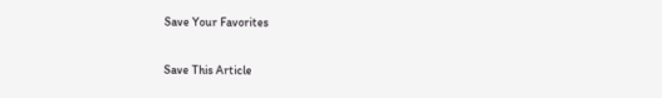Save Your Favorites

Save This Article